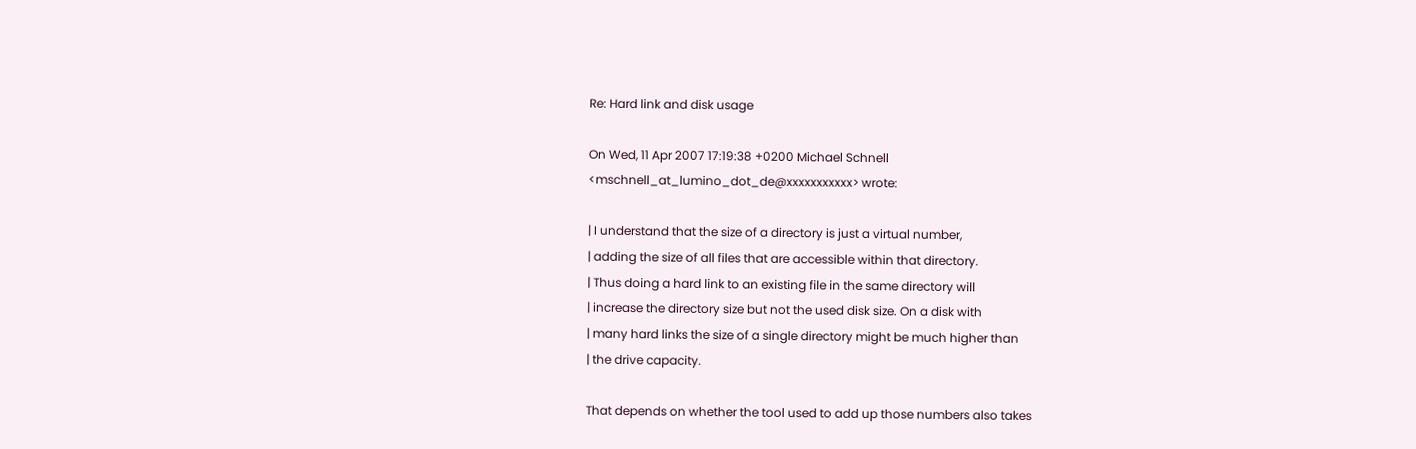Re: Hard link and disk usage

On Wed, 11 Apr 2007 17:19:38 +0200 Michael Schnell <mschnell_at_lumino_dot_de@xxxxxxxxxxx> wrote:

| I understand that the size of a directory is just a virtual number,
| adding the size of all files that are accessible within that directory.
| Thus doing a hard link to an existing file in the same directory will
| increase the directory size but not the used disk size. On a disk with
| many hard links the size of a single directory might be much higher than
| the drive capacity.

That depends on whether the tool used to add up those numbers also takes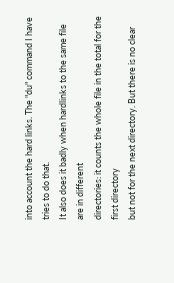into account the hard links. The "du" command I have tries to do that.
It also does it badly when hardlinks to the same file are in different
directories: it counts the whole file in the total for the first directory
but not for the next directory. But there is no clear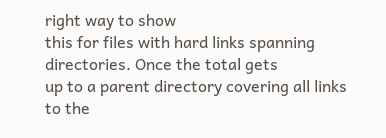right way to show
this for files with hard links spanning directories. Once the total gets
up to a parent directory covering all links to the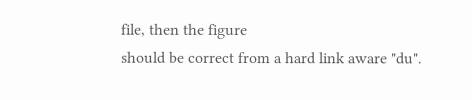file, then the figure
should be correct from a hard link aware "du".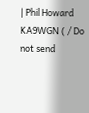| Phil Howard KA9WGN ( / Do not send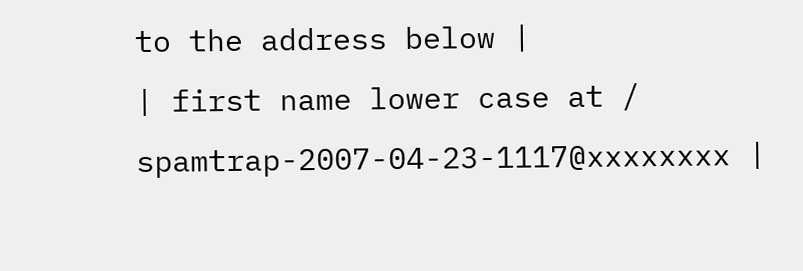to the address below |
| first name lower case at / spamtrap-2007-04-23-1117@xxxxxxxx |